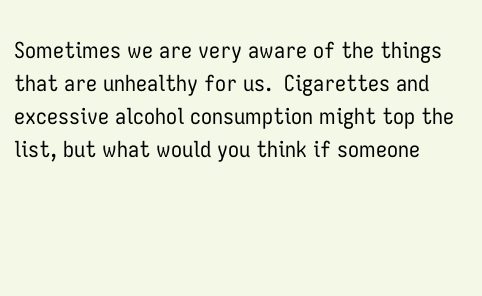Sometimes we are very aware of the things that are unhealthy for us.  Cigarettes and excessive alcohol consumption might top the list, but what would you think if someone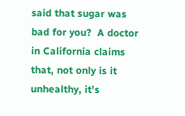said that sugar was bad for you?  A doctor in California claims that, not only is it unhealthy, it’s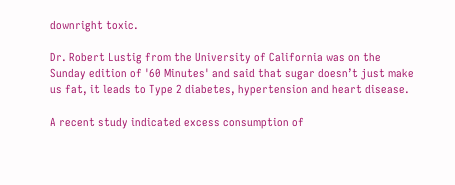downright toxic.

Dr. Robert Lustig from the University of California was on the Sunday edition of '60 Minutes' and said that sugar doesn’t just make us fat, it leads to Type 2 diabetes, hypertension and heart disease.

A recent study indicated excess consumption of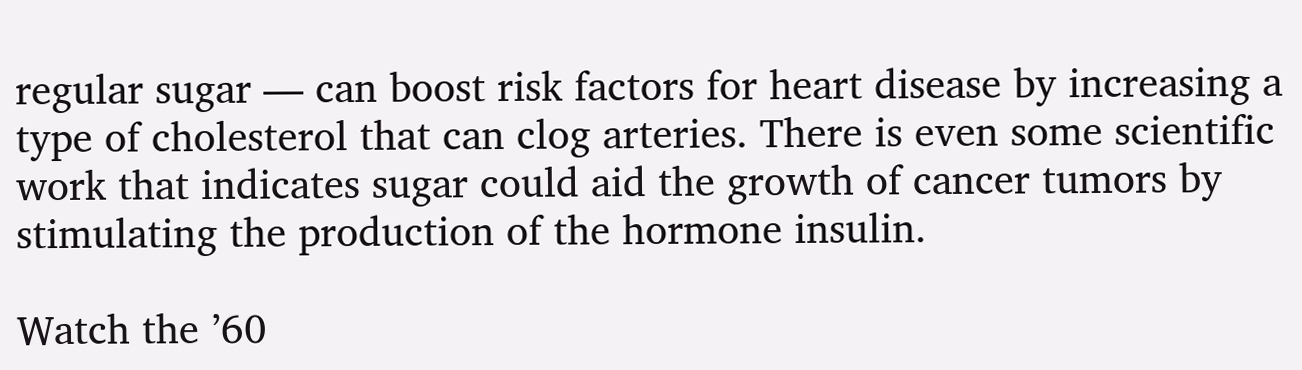regular sugar — can boost risk factors for heart disease by increasing a type of cholesterol that can clog arteries. There is even some scientific work that indicates sugar could aid the growth of cancer tumors by stimulating the production of the hormone insulin.

Watch the ’60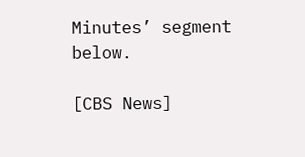Minutes’ segment below.

[CBS News]